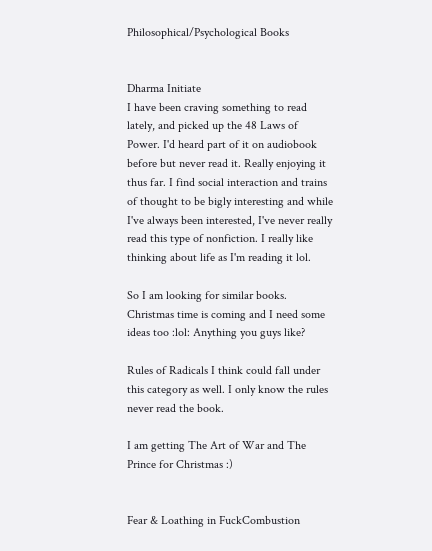Philosophical/Psychological Books


Dharma Initiate
I have been craving something to read lately, and picked up the 48 Laws of Power. I'd heard part of it on audiobook before but never read it. Really enjoying it thus far. I find social interaction and trains of thought to be bigly interesting and while I've always been interested, I've never really read this type of nonfiction. I really like thinking about life as I'm reading it lol.

So I am looking for similar books. Christmas time is coming and I need some ideas too :lol: Anything you guys like?

Rules of Radicals I think could fall under this category as well. I only know the rules never read the book.

I am getting The Art of War and The Prince for Christmas :)


Fear & Loathing in FuckCombustion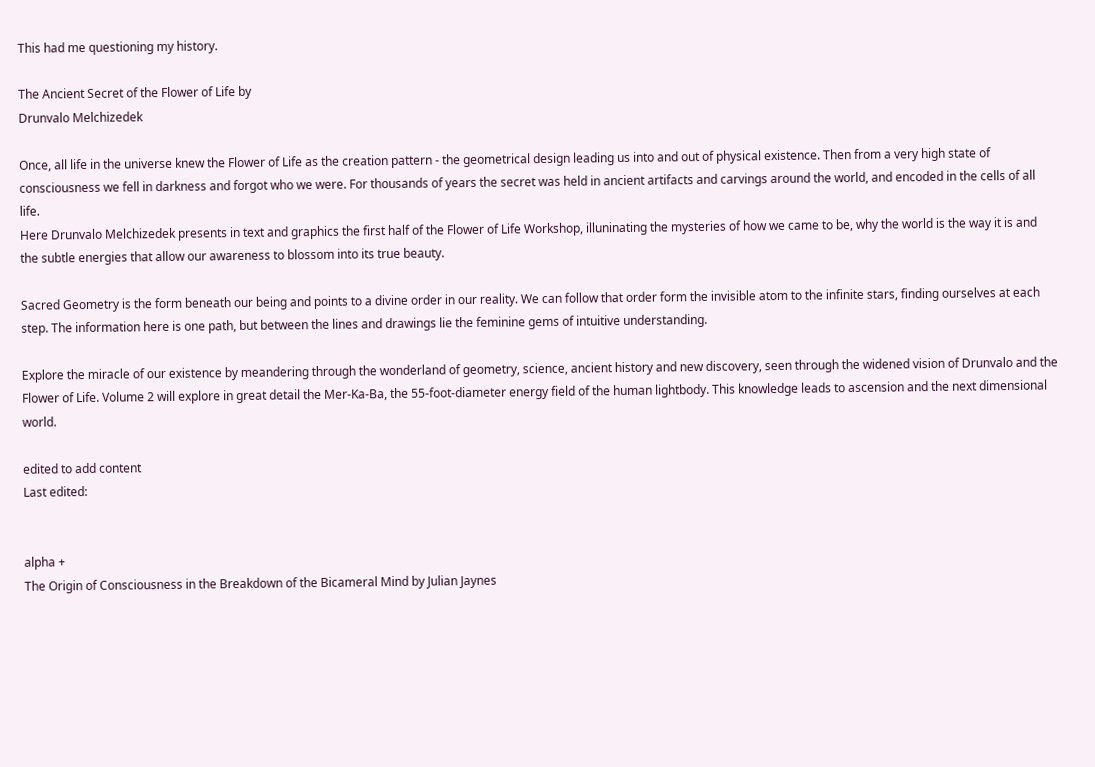This had me questioning my history.

The Ancient Secret of the Flower of Life by
Drunvalo Melchizedek

Once, all life in the universe knew the Flower of Life as the creation pattern - the geometrical design leading us into and out of physical existence. Then from a very high state of consciousness we fell in darkness and forgot who we were. For thousands of years the secret was held in ancient artifacts and carvings around the world, and encoded in the cells of all life.
Here Drunvalo Melchizedek presents in text and graphics the first half of the Flower of Life Workshop, illuninating the mysteries of how we came to be, why the world is the way it is and the subtle energies that allow our awareness to blossom into its true beauty.

Sacred Geometry is the form beneath our being and points to a divine order in our reality. We can follow that order form the invisible atom to the infinite stars, finding ourselves at each step. The information here is one path, but between the lines and drawings lie the feminine gems of intuitive understanding.

Explore the miracle of our existence by meandering through the wonderland of geometry, science, ancient history and new discovery, seen through the widened vision of Drunvalo and the Flower of Life. Volume 2 will explore in great detail the Mer-Ka-Ba, the 55-foot-diameter energy field of the human lightbody. This knowledge leads to ascension and the next dimensional world.

edited to add content
Last edited:


alpha +
The Origin of Consciousness in the Breakdown of the Bicameral Mind by Julian Jaynes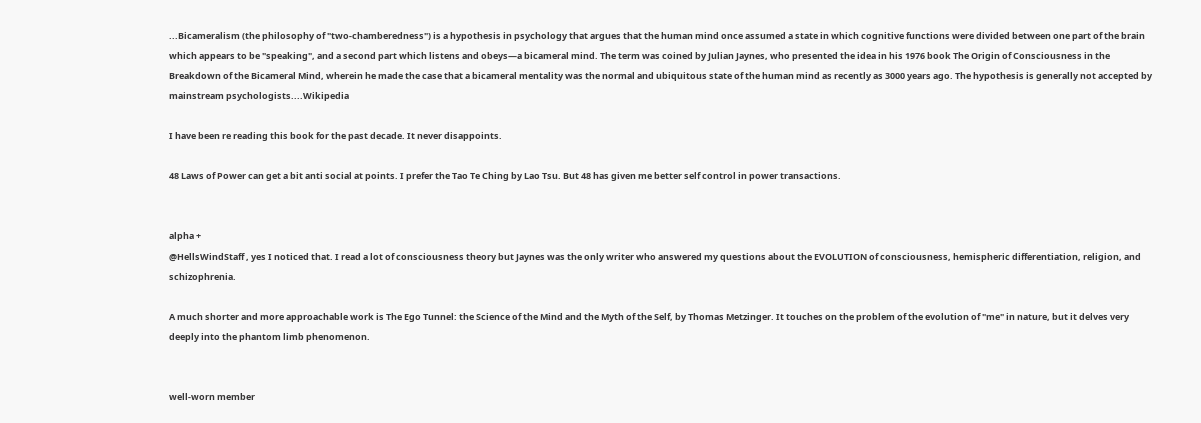...Bicameralism (the philosophy of "two-chamberedness") is a hypothesis in psychology that argues that the human mind once assumed a state in which cognitive functions were divided between one part of the brain which appears to be "speaking", and a second part which listens and obeys—a bicameral mind. The term was coined by Julian Jaynes, who presented the idea in his 1976 book The Origin of Consciousness in the Breakdown of the Bicameral Mind, wherein he made the case that a bicameral mentality was the normal and ubiquitous state of the human mind as recently as 3000 years ago. The hypothesis is generally not accepted by mainstream psychologists....Wikipedia

I have been re reading this book for the past decade. It never disappoints.

48 Laws of Power can get a bit anti social at points. I prefer the Tao Te Ching by Lao Tsu. But 48 has given me better self control in power transactions.


alpha +
@HellsWindStaff , yes I noticed that. I read a lot of consciousness theory but Jaynes was the only writer who answered my questions about the EVOLUTION of consciousness, hemispheric differentiation, religion, and schizophrenia.

A much shorter and more approachable work is The Ego Tunnel: the Science of the Mind and the Myth of the Self, by Thomas Metzinger. It touches on the problem of the evolution of "me" in nature, but it delves very deeply into the phantom limb phenomenon.


well-worn member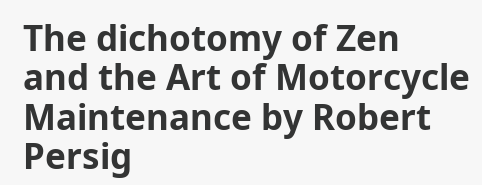The dichotomy of Zen and the Art of Motorcycle Maintenance by Robert Persig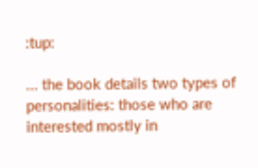:tup:

... the book details two types of personalities: those who are interested mostly in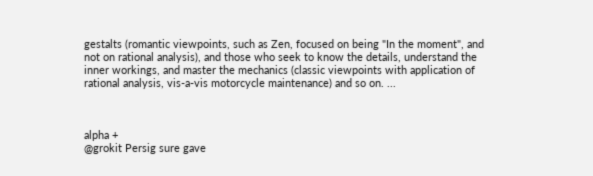gestalts (romantic viewpoints, such as Zen, focused on being "In the moment", and not on rational analysis), and those who seek to know the details, understand the inner workings, and master the mechanics (classic viewpoints with application of rational analysis, vis-a-vis motorcycle maintenance) and so on. ...



alpha +
@grokit Persig sure gave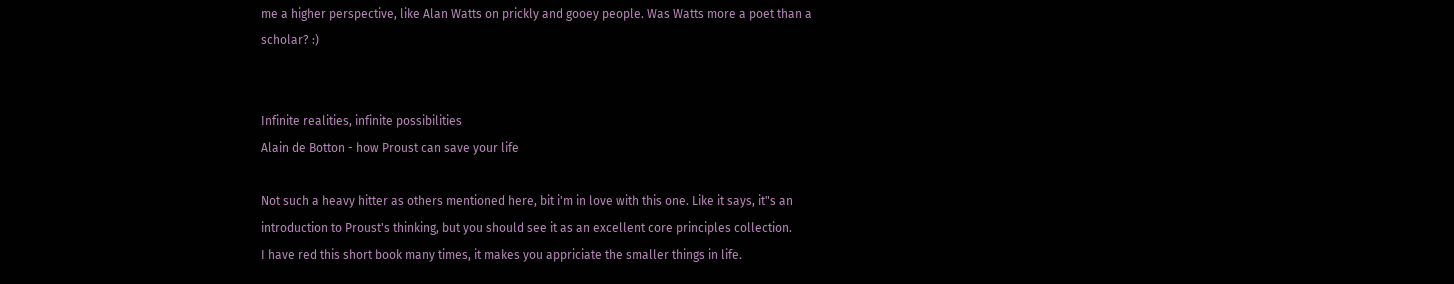me a higher perspective, like Alan Watts on prickly and gooey people. Was Watts more a poet than a scholar? :)


Infinite realities, infinite possibilities
Alain de Botton - how Proust can save your life

Not such a heavy hitter as others mentioned here, bit i'm in love with this one. Like it says, it"s an introduction to Proust's thinking, but you should see it as an excellent core principles collection.
I have red this short book many times, it makes you appriciate the smaller things in life.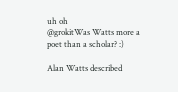uh oh
@grokitWas Watts more a poet than a scholar? :)

Alan Watts described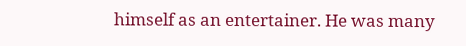himself as an entertainer. He was many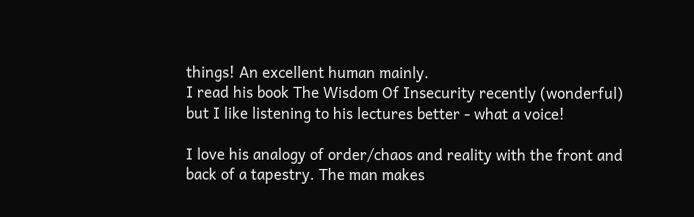things! An excellent human mainly.
I read his book The Wisdom Of Insecurity recently (wonderful) but I like listening to his lectures better - what a voice!

I love his analogy of order/chaos and reality with the front and back of a tapestry. The man makes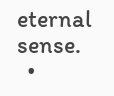eternal sense.
  •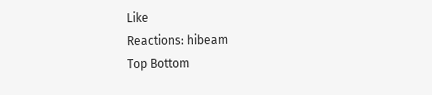Like
Reactions: hibeam
Top Bottom